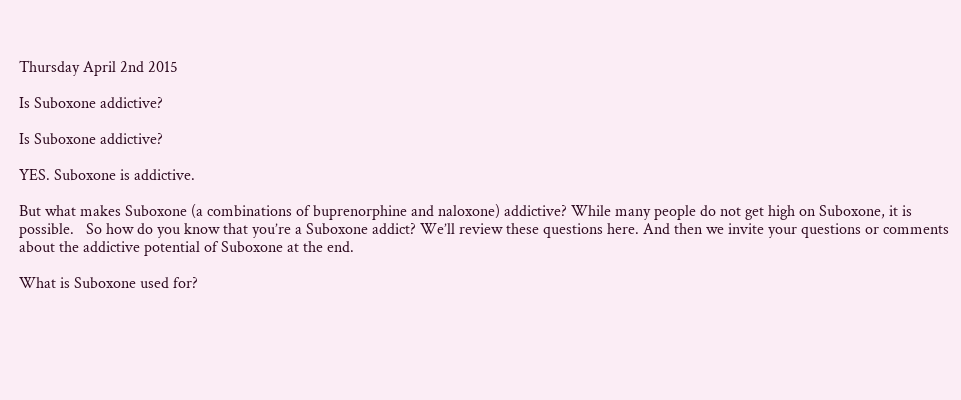Thursday April 2nd 2015

Is Suboxone addictive?

Is Suboxone addictive?

YES. Suboxone is addictive.

But what makes Suboxone (a combinations of buprenorphine and naloxone) addictive? While many people do not get high on Suboxone, it is possible.   So how do you know that you’re a Suboxone addict? We’ll review these questions here. And then we invite your questions or comments about the addictive potential of Suboxone at the end.

What is Suboxone used for?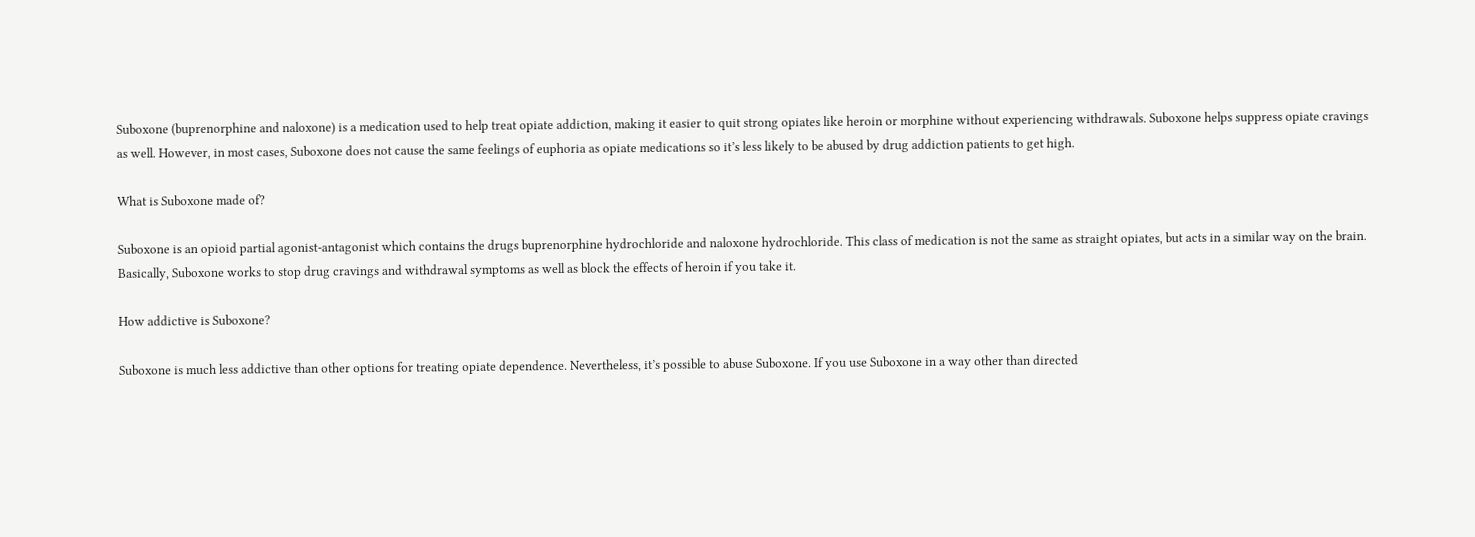Suboxone (buprenorphine and naloxone) is a medication used to help treat opiate addiction, making it easier to quit strong opiates like heroin or morphine without experiencing withdrawals. Suboxone helps suppress opiate cravings as well. However, in most cases, Suboxone does not cause the same feelings of euphoria as opiate medications so it’s less likely to be abused by drug addiction patients to get high.

What is Suboxone made of?

Suboxone is an opioid partial agonist-antagonist which contains the drugs buprenorphine hydrochloride and naloxone hydrochloride. This class of medication is not the same as straight opiates, but acts in a similar way on the brain. Basically, Suboxone works to stop drug cravings and withdrawal symptoms as well as block the effects of heroin if you take it.

How addictive is Suboxone?

Suboxone is much less addictive than other options for treating opiate dependence. Nevertheless, it’s possible to abuse Suboxone. If you use Suboxone in a way other than directed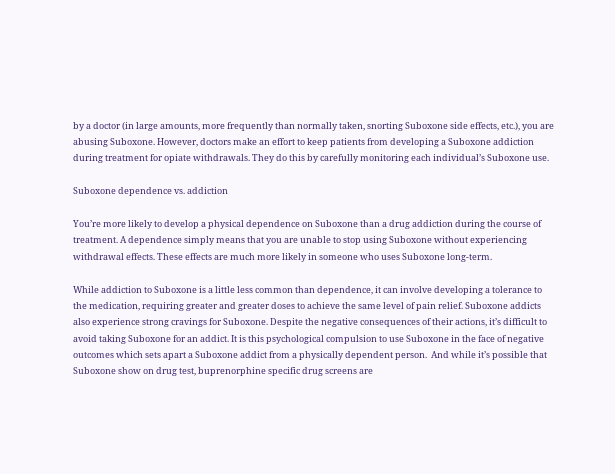by a doctor (in large amounts, more frequently than normally taken, snorting Suboxone side effects, etc.), you are abusing Suboxone. However, doctors make an effort to keep patients from developing a Suboxone addiction during treatment for opiate withdrawals. They do this by carefully monitoring each individual’s Suboxone use.

Suboxone dependence vs. addiction

You’re more likely to develop a physical dependence on Suboxone than a drug addiction during the course of treatment. A dependence simply means that you are unable to stop using Suboxone without experiencing withdrawal effects. These effects are much more likely in someone who uses Suboxone long-term.

While addiction to Suboxone is a little less common than dependence, it can involve developing a tolerance to the medication, requiring greater and greater doses to achieve the same level of pain relief. Suboxone addicts also experience strong cravings for Suboxone. Despite the negative consequences of their actions, it’s difficult to avoid taking Suboxone for an addict. It is this psychological compulsion to use Suboxone in the face of negative outcomes which sets apart a Suboxone addict from a physically dependent person.  And while it’s possible that Suboxone show on drug test, buprenorphine specific drug screens are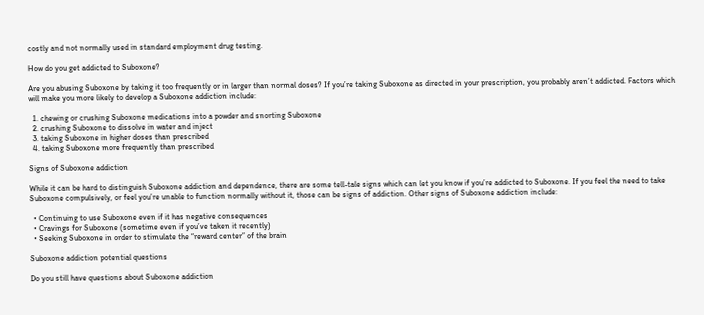costly and not normally used in standard employment drug testing.

How do you get addicted to Suboxone?

Are you abusing Suboxone by taking it too frequently or in larger than normal doses? If you’re taking Suboxone as directed in your prescription, you probably aren’t addicted. Factors which will make you more likely to develop a Suboxone addiction include:

  1. chewing or crushing Suboxone medications into a powder and snorting Suboxone
  2. crushing Suboxone to dissolve in water and inject
  3. taking Suboxone in higher doses than prescribed
  4. taking Suboxone more frequently than prescribed

Signs of Suboxone addiction

While it can be hard to distinguish Suboxone addiction and dependence, there are some tell-tale signs which can let you know if you’re addicted to Suboxone. If you feel the need to take Suboxone compulsively, or feel you’re unable to function normally without it, those can be signs of addiction. Other signs of Suboxone addiction include:

  • Continuing to use Suboxone even if it has negative consequences
  • Cravings for Suboxone (sometime even if you’ve taken it recently)
  • Seeking Suboxone in order to stimulate the “reward center” of the brain

Suboxone addiction potential questions

Do you still have questions about Suboxone addiction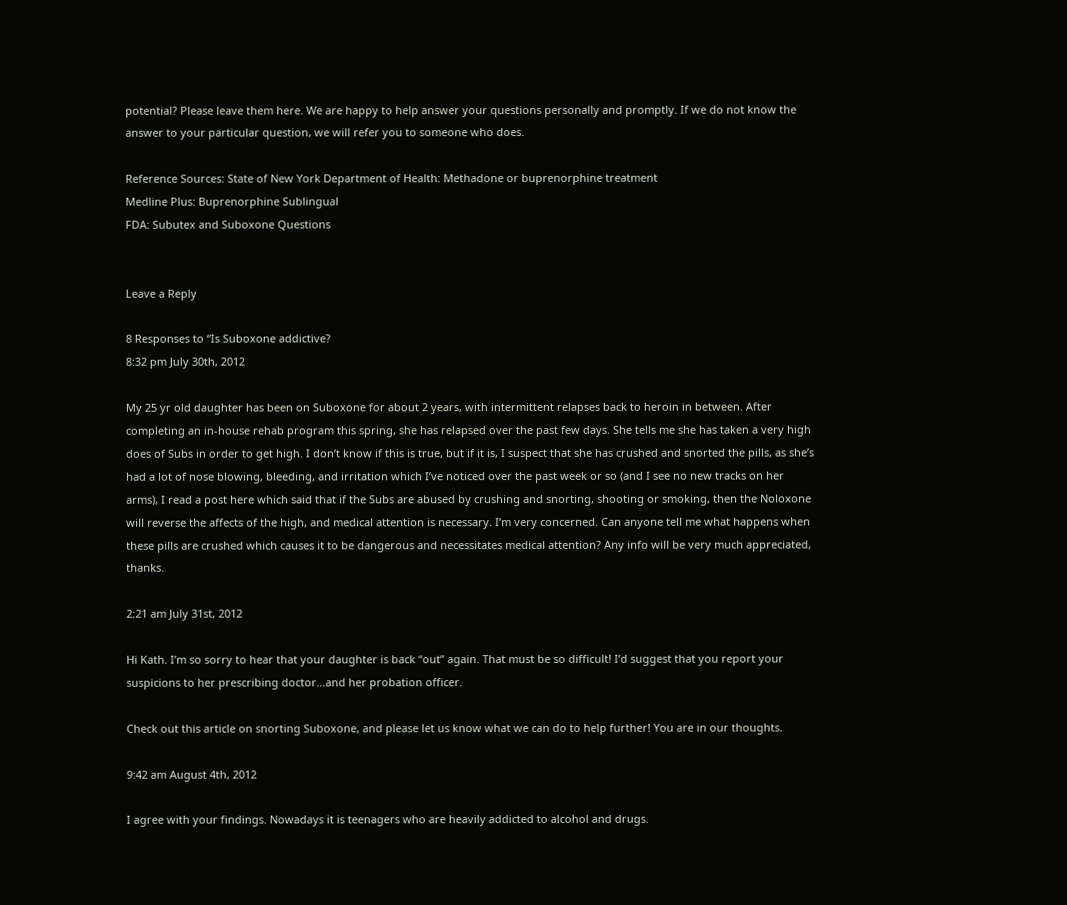potential? Please leave them here. We are happy to help answer your questions personally and promptly. If we do not know the answer to your particular question, we will refer you to someone who does.

Reference Sources: State of New York Department of Health: Methadone or buprenorphine treatment
Medline Plus: Buprenorphine Sublingual
FDA: Subutex and Suboxone Questions


Leave a Reply

8 Responses to “Is Suboxone addictive?
8:32 pm July 30th, 2012

My 25 yr old daughter has been on Suboxone for about 2 years, with intermittent relapses back to heroin in between. After completing an in-house rehab program this spring, she has relapsed over the past few days. She tells me she has taken a very high does of Subs in order to get high. I don’t know if this is true, but if it is, I suspect that she has crushed and snorted the pills, as she’s had a lot of nose blowing, bleeding, and irritation which I’ve noticed over the past week or so (and I see no new tracks on her arms), I read a post here which said that if the Subs are abused by crushing and snorting, shooting or smoking, then the Noloxone will reverse the affects of the high, and medical attention is necessary. I’m very concerned. Can anyone tell me what happens when these pills are crushed which causes it to be dangerous and necessitates medical attention? Any info will be very much appreciated, thanks.

2:21 am July 31st, 2012

Hi Kath. I’m so sorry to hear that your daughter is back “out” again. That must be so difficult! I’d suggest that you report your suspicions to her prescribing doctor…and her probation officer.

Check out this article on snorting Suboxone, and please let us know what we can do to help further! You are in our thoughts.

9:42 am August 4th, 2012

I agree with your findings. Nowadays it is teenagers who are heavily addicted to alcohol and drugs.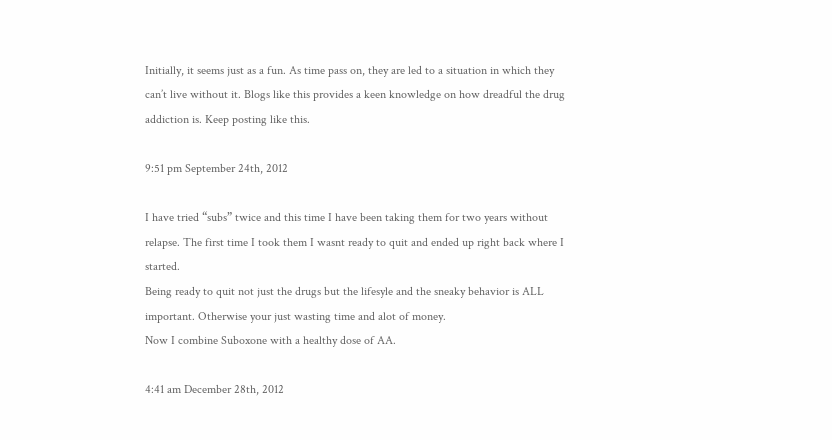Initially, it seems just as a fun. As time pass on, they are led to a situation in which they can’t live without it. Blogs like this provides a keen knowledge on how dreadful the drug addiction is. Keep posting like this.

9:51 pm September 24th, 2012

I have tried “subs” twice and this time I have been taking them for two years without relapse. The first time I took them I wasnt ready to quit and ended up right back where I started.
Being ready to quit not just the drugs but the lifesyle and the sneaky behavior is ALL important. Otherwise your just wasting time and alot of money.
Now I combine Suboxone with a healthy dose of AA.

4:41 am December 28th, 2012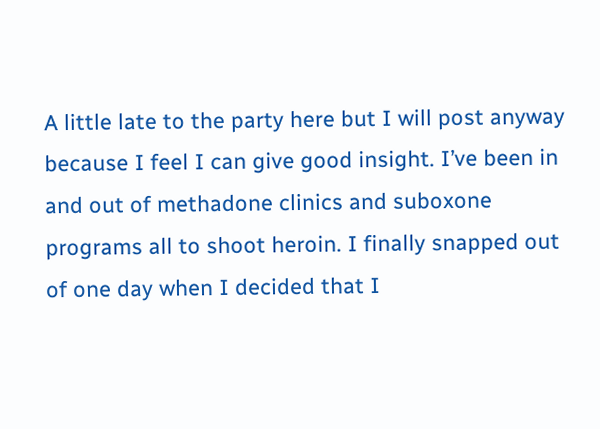A little late to the party here but I will post anyway because I feel I can give good insight. I’ve been in and out of methadone clinics and suboxone programs all to shoot heroin. I finally snapped out of one day when I decided that I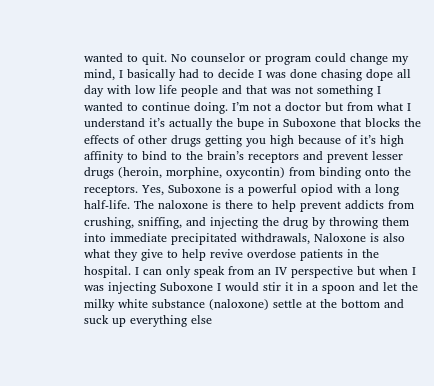wanted to quit. No counselor or program could change my mind, I basically had to decide I was done chasing dope all day with low life people and that was not something I wanted to continue doing. I’m not a doctor but from what I understand it’s actually the bupe in Suboxone that blocks the effects of other drugs getting you high because of it’s high affinity to bind to the brain’s receptors and prevent lesser drugs (heroin, morphine, oxycontin) from binding onto the receptors. Yes, Suboxone is a powerful opiod with a long half-life. The naloxone is there to help prevent addicts from crushing, sniffing, and injecting the drug by throwing them into immediate precipitated withdrawals, Naloxone is also what they give to help revive overdose patients in the hospital. I can only speak from an IV perspective but when I was injecting Suboxone I would stir it in a spoon and let the milky white substance (naloxone) settle at the bottom and suck up everything else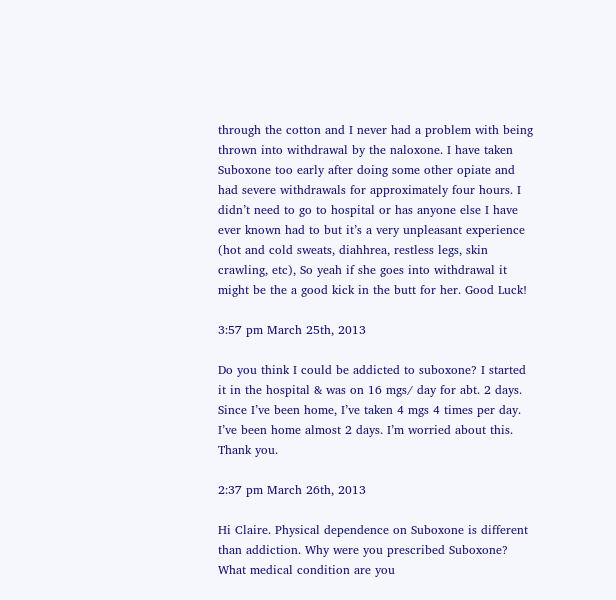through the cotton and I never had a problem with being thrown into withdrawal by the naloxone. I have taken Suboxone too early after doing some other opiate and had severe withdrawals for approximately four hours. I didn’t need to go to hospital or has anyone else I have ever known had to but it’s a very unpleasant experience (hot and cold sweats, diahhrea, restless legs, skin crawling, etc), So yeah if she goes into withdrawal it might be the a good kick in the butt for her. Good Luck!

3:57 pm March 25th, 2013

Do you think I could be addicted to suboxone? I started it in the hospital & was on 16 mgs/ day for abt. 2 days. Since I’ve been home, I’ve taken 4 mgs 4 times per day. I’ve been home almost 2 days. I’m worried about this. Thank you.

2:37 pm March 26th, 2013

Hi Claire. Physical dependence on Suboxone is different than addiction. Why were you prescribed Suboxone? What medical condition are you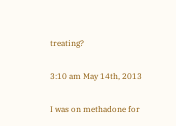treating?

3:10 am May 14th, 2013

I was on methadone for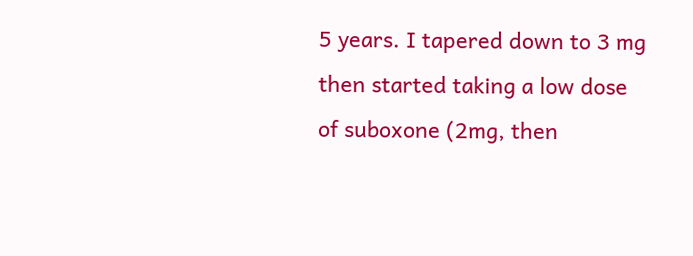5 years. I tapered down to 3 mg then started taking a low dose of suboxone (2mg, then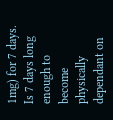1mg) for 7 days. Is 7 days long enough to become physically dependant on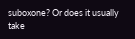suboxone? Or does it usually take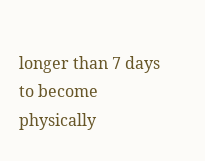longer than 7 days to become physically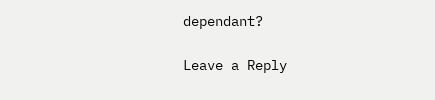dependant?

Leave a Reply